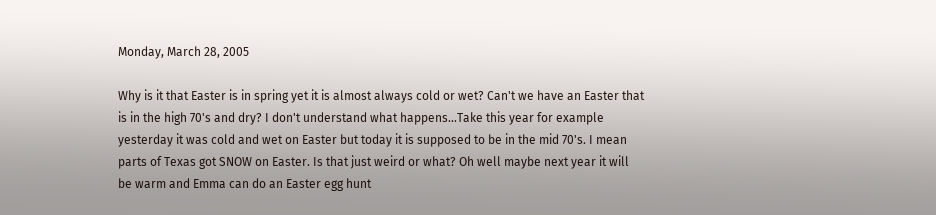Monday, March 28, 2005

Why is it that Easter is in spring yet it is almost always cold or wet? Can't we have an Easter that is in the high 70's and dry? I don't understand what happens...Take this year for example yesterday it was cold and wet on Easter but today it is supposed to be in the mid 70's. I mean parts of Texas got SNOW on Easter. Is that just weird or what? Oh well maybe next year it will be warm and Emma can do an Easter egg hunt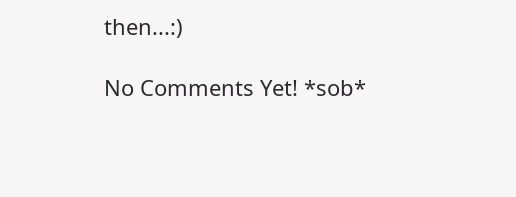then...:)

No Comments Yet! *sob*